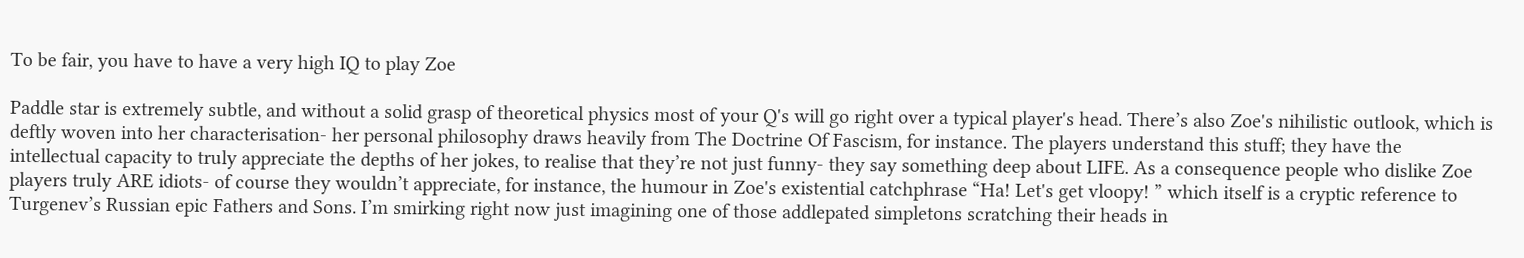To be fair, you have to have a very high IQ to play Zoe

Paddle star is extremely subtle, and without a solid grasp of theoretical physics most of your Q's will go right over a typical player's head. There’s also Zoe's nihilistic outlook, which is deftly woven into her characterisation- her personal philosophy draws heavily from The Doctrine Of Fascism, for instance. The players understand this stuff; they have the intellectual capacity to truly appreciate the depths of her jokes, to realise that they’re not just funny- they say something deep about LIFE. As a consequence people who dislike Zoe players truly ARE idiots- of course they wouldn’t appreciate, for instance, the humour in Zoe's existential catchphrase “Ha! Let's get vloopy! ” which itself is a cryptic reference to Turgenev’s Russian epic Fathers and Sons. I’m smirking right now just imagining one of those addlepated simpletons scratching their heads in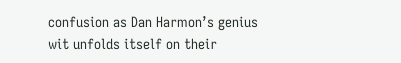confusion as Dan Harmon’s genius wit unfolds itself on their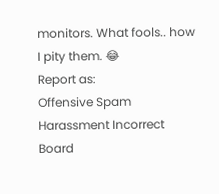monitors. What fools.. how I pity them. 😂
Report as:
Offensive Spam Harassment Incorrect Board